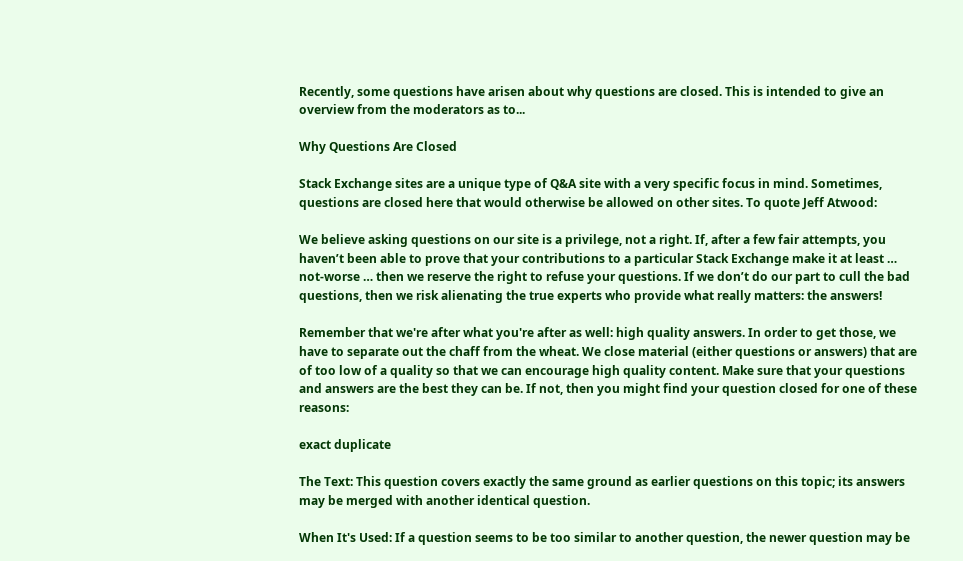Recently, some questions have arisen about why questions are closed. This is intended to give an overview from the moderators as to...

Why Questions Are Closed

Stack Exchange sites are a unique type of Q&A site with a very specific focus in mind. Sometimes, questions are closed here that would otherwise be allowed on other sites. To quote Jeff Atwood:

We believe asking questions on our site is a privilege, not a right. If, after a few fair attempts, you haven’t been able to prove that your contributions to a particular Stack Exchange make it at least … not-worse … then we reserve the right to refuse your questions. If we don’t do our part to cull the bad questions, then we risk alienating the true experts who provide what really matters: the answers!

Remember that we're after what you're after as well: high quality answers. In order to get those, we have to separate out the chaff from the wheat. We close material (either questions or answers) that are of too low of a quality so that we can encourage high quality content. Make sure that your questions and answers are the best they can be. If not, then you might find your question closed for one of these reasons:

exact duplicate

The Text: This question covers exactly the same ground as earlier questions on this topic; its answers may be merged with another identical question.

When It's Used: If a question seems to be too similar to another question, the newer question may be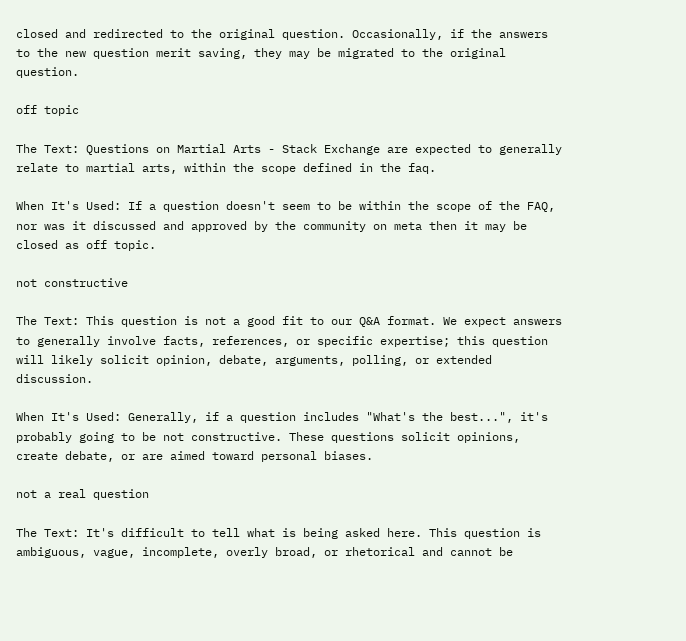closed and redirected to the original question. Occasionally, if the answers to the new question merit saving, they may be migrated to the original question.

off topic

The Text: Questions on Martial Arts - Stack Exchange are expected to generally relate to martial arts, within the scope defined in the faq.

When It's Used: If a question doesn't seem to be within the scope of the FAQ, nor was it discussed and approved by the community on meta then it may be closed as off topic.

not constructive

The Text: This question is not a good fit to our Q&A format. We expect answers to generally involve facts, references, or specific expertise; this question will likely solicit opinion, debate, arguments, polling, or extended discussion.

When It's Used: Generally, if a question includes "What's the best...", it's probably going to be not constructive. These questions solicit opinions, create debate, or are aimed toward personal biases.

not a real question

The Text: It's difficult to tell what is being asked here. This question is ambiguous, vague, incomplete, overly broad, or rhetorical and cannot be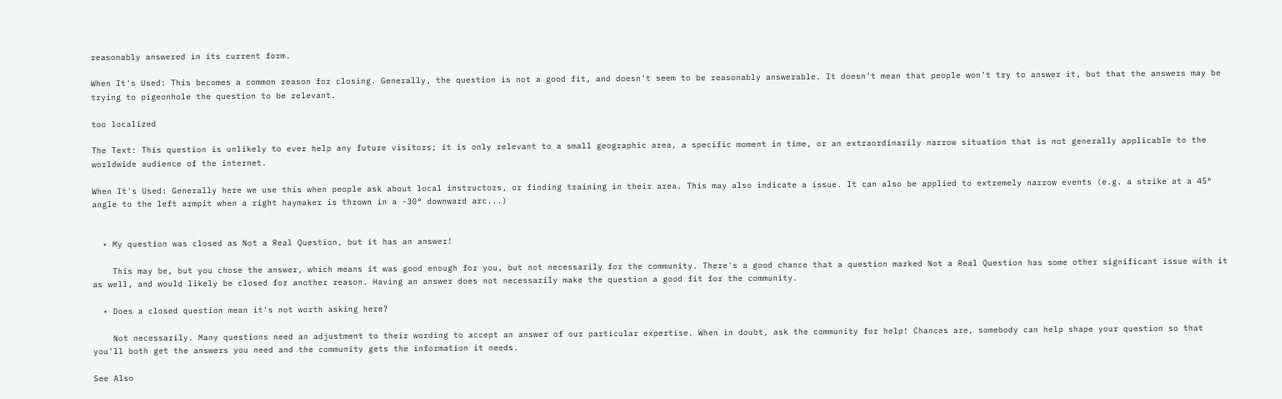reasonably answered in its current form.

When It's Used: This becomes a common reason for closing. Generally, the question is not a good fit, and doesn't seem to be reasonably answerable. It doesn't mean that people won't try to answer it, but that the answers may be trying to pigeonhole the question to be relevant.

too localized

The Text: This question is unlikely to ever help any future visitors; it is only relevant to a small geographic area, a specific moment in time, or an extraordinarily narrow situation that is not generally applicable to the worldwide audience of the internet.

When It's Used: Generally here we use this when people ask about local instructors, or finding training in their area. This may also indicate a issue. It can also be applied to extremely narrow events (e.g. a strike at a 45° angle to the left armpit when a right haymaker is thrown in a -30° downward arc...)


  • My question was closed as Not a Real Question, but it has an answer!

    This may be, but you chose the answer, which means it was good enough for you, but not necessarily for the community. There's a good chance that a question marked Not a Real Question has some other significant issue with it as well, and would likely be closed for another reason. Having an answer does not necessarily make the question a good fit for the community.

  • Does a closed question mean it's not worth asking here?

    Not necessarily. Many questions need an adjustment to their wording to accept an answer of our particular expertise. When in doubt, ask the community for help! Chances are, somebody can help shape your question so that you'll both get the answers you need and the community gets the information it needs.

See Also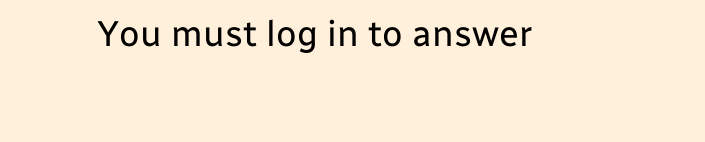You must log in to answer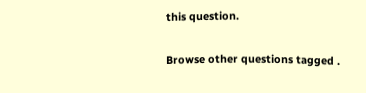this question.

Browse other questions tagged .